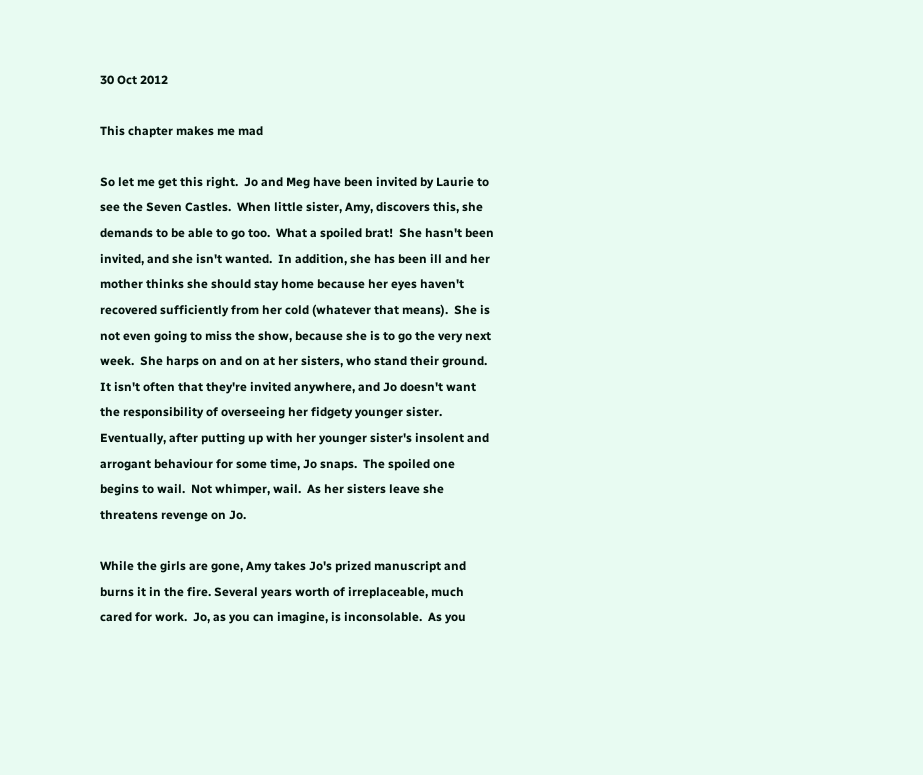30 Oct 2012

This chapter makes me mad

So let me get this right.  Jo and Meg have been invited by Laurie to see the Seven Castles.  When little sister, Amy, discovers this, she demands to be able to go too.  What a spoiled brat!  She hasn't been invited, and she isn't wanted.  In addition, she has been ill and her mother thinks she should stay home because her eyes haven't recovered sufficiently from her cold (whatever that means).  She is not even going to miss the show, because she is to go the very next week.  She harps on and on at her sisters, who stand their ground.  It isn't often that they're invited anywhere, and Jo doesn't want the responsibility of overseeing her fidgety younger sister.  Eventually, after putting up with her younger sister's insolent and arrogant behaviour for some time, Jo snaps.  The spoiled one begins to wail.  Not whimper, wail.  As her sisters leave she threatens revenge on Jo.

While the girls are gone, Amy takes Jo's prized manuscript and burns it in the fire. Several years worth of irreplaceable, much cared for work.  Jo, as you can imagine, is inconsolable.  As you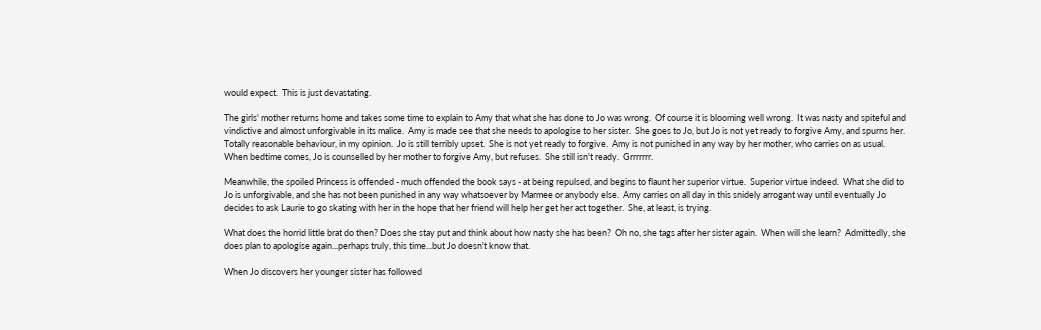would expect.  This is just devastating.

The girls' mother returns home and takes some time to explain to Amy that what she has done to Jo was wrong.  Of course it is blooming well wrong.  It was nasty and spiteful and vindictive and almost unforgivable in its malice.  Amy is made see that she needs to apologise to her sister.  She goes to Jo, but Jo is not yet ready to forgive Amy, and spurns her.  Totally reasonable behaviour, in my opinion.  Jo is still terribly upset.  She is not yet ready to forgive.  Amy is not punished in any way by her mother, who carries on as usual.  When bedtime comes, Jo is counselled by her mother to forgive Amy, but refuses.  She still isn't ready.  Grrrrrrr.

Meanwhile, the spoiled Princess is offended - much offended the book says - at being repulsed, and begins to flaunt her superior virtue.  Superior virtue indeed.  What she did to Jo is unforgivable, and she has not been punished in any way whatsoever by Marmee or anybody else.  Amy carries on all day in this snidely arrogant way until eventually Jo decides to ask Laurie to go skating with her in the hope that her friend will help her get her act together.  She, at least, is trying.

What does the horrid little brat do then? Does she stay put and think about how nasty she has been?  Oh no, she tags after her sister again.  When will she learn?  Admittedly, she does plan to apologise again...perhaps truly, this time...but Jo doesn't know that.

When Jo discovers her younger sister has followed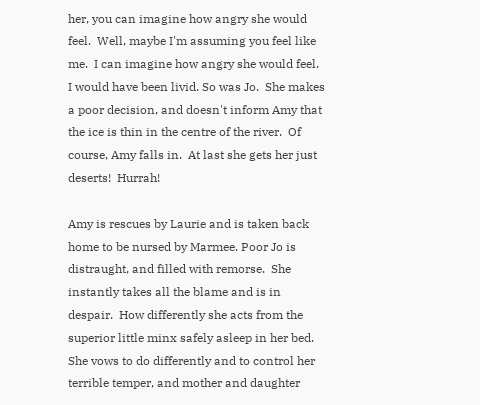her, you can imagine how angry she would feel.  Well, maybe I'm assuming you feel like me.  I can imagine how angry she would feel.  I would have been livid. So was Jo.  She makes a poor decision, and doesn't inform Amy that the ice is thin in the centre of the river.  Of course, Amy falls in.  At last she gets her just deserts!  Hurrah!

Amy is rescues by Laurie and is taken back home to be nursed by Marmee. Poor Jo is distraught, and filled with remorse.  She instantly takes all the blame and is in despair.  How differently she acts from the superior little minx safely asleep in her bed.  She vows to do differently and to control her terrible temper, and mother and daughter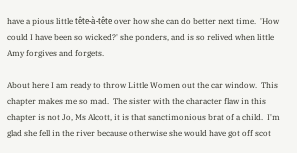have a pious little tête-à-tête over how she can do better next time.  'How could I have been so wicked?' she ponders, and is so relived when little Amy forgives and forgets.

About here I am ready to throw Little Women out the car window.  This chapter makes me so mad.  The sister with the character flaw in this chapter is not Jo, Ms Alcott, it is that sanctimonious brat of a child.  I'm glad she fell in the river because otherwise she would have got off scot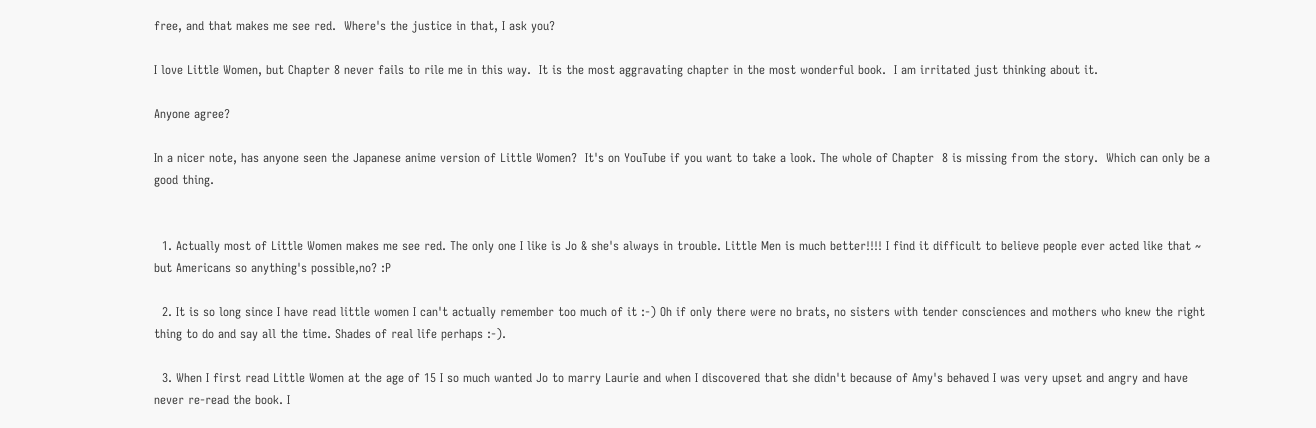free, and that makes me see red.  Where's the justice in that, I ask you?

I love Little Women, but Chapter 8 never fails to rile me in this way.  It is the most aggravating chapter in the most wonderful book.  I am irritated just thinking about it.

Anyone agree?

In a nicer note, has anyone seen the Japanese anime version of Little Women?  It's on YouTube if you want to take a look. The whole of Chapter  8 is missing from the story.  Which can only be a good thing.


  1. Actually most of Little Women makes me see red. The only one I like is Jo & she's always in trouble. Little Men is much better!!!! I find it difficult to believe people ever acted like that ~ but Americans so anything's possible,no? :P

  2. It is so long since I have read little women I can't actually remember too much of it :-) Oh if only there were no brats, no sisters with tender consciences and mothers who knew the right thing to do and say all the time. Shades of real life perhaps :-).

  3. When I first read Little Women at the age of 15 I so much wanted Jo to marry Laurie and when I discovered that she didn't because of Amy's behaved I was very upset and angry and have never re-read the book. I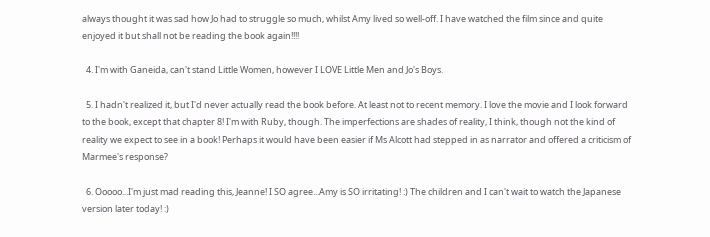always thought it was sad how Jo had to struggle so much, whilst Amy lived so well-off. I have watched the film since and quite enjoyed it but shall not be reading the book again!!!!

  4. I'm with Ganeida, can't stand Little Women, however I LOVE Little Men and Jo's Boys.

  5. I hadn't realized it, but I'd never actually read the book before. At least not to recent memory. I love the movie and I look forward to the book, except that chapter 8! I'm with Ruby, though. The imperfections are shades of reality, I think, though not the kind of reality we expect to see in a book! Perhaps it would have been easier if Ms Alcott had stepped in as narrator and offered a criticism of Marmee's response?

  6. Ooooo...I'm just mad reading this, Jeanne! I SO agree...Amy is SO irritating! :) The children and I can't wait to watch the Japanese version later today! :)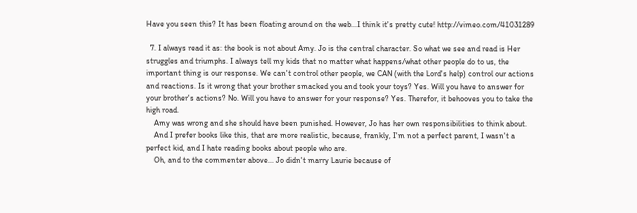Have you seen this? It has been floating around on the web...I think it's pretty cute! http://vimeo.com/41031289

  7. I always read it as: the book is not about Amy. Jo is the central character. So what we see and read is Her struggles and triumphs. I always tell my kids that no matter what happens/what other people do to us, the important thing is our response. We can't control other people, we CAN (with the Lord's help) control our actions and reactions. Is it wrong that your brother smacked you and took your toys? Yes. Will you have to answer for your brother's actions? No. Will you have to answer for your response? Yes. Therefor, it behooves you to take the high road.
    Amy was wrong and she should have been punished. However, Jo has her own responsibilities to think about.
    And I prefer books like this, that are more realistic, because, frankly, I'm not a perfect parent, I wasn't a perfect kid, and I hate reading books about people who are.
    Oh, and to the commenter above... Jo didn't marry Laurie because of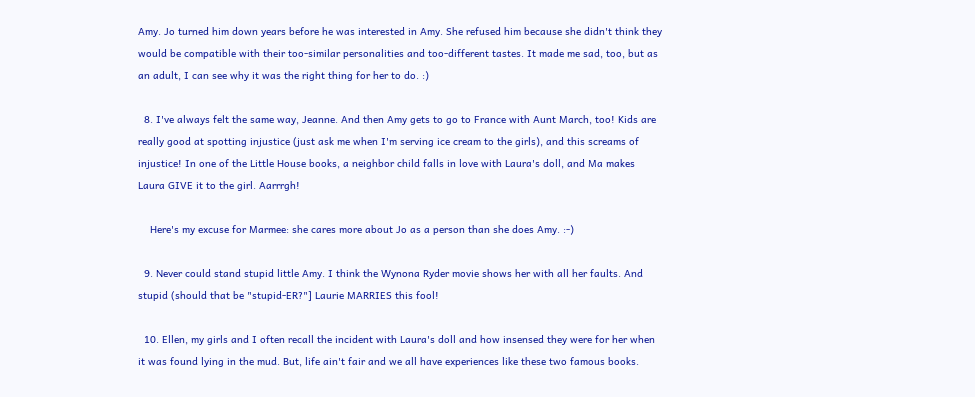Amy. Jo turned him down years before he was interested in Amy. She refused him because she didn't think they would be compatible with their too-similar personalities and too-different tastes. It made me sad, too, but as an adult, I can see why it was the right thing for her to do. :)

  8. I've always felt the same way, Jeanne. And then Amy gets to go to France with Aunt March, too! Kids are really good at spotting injustice (just ask me when I'm serving ice cream to the girls), and this screams of injustice! In one of the Little House books, a neighbor child falls in love with Laura's doll, and Ma makes Laura GIVE it to the girl. Aarrrgh!

    Here's my excuse for Marmee: she cares more about Jo as a person than she does Amy. :-)

  9. Never could stand stupid little Amy. I think the Wynona Ryder movie shows her with all her faults. And stupid (should that be "stupid-ER?"] Laurie MARRIES this fool!

  10. Ellen, my girls and I often recall the incident with Laura's doll and how insensed they were for her when it was found lying in the mud. But, life ain't fair and we all have experiences like these two famous books.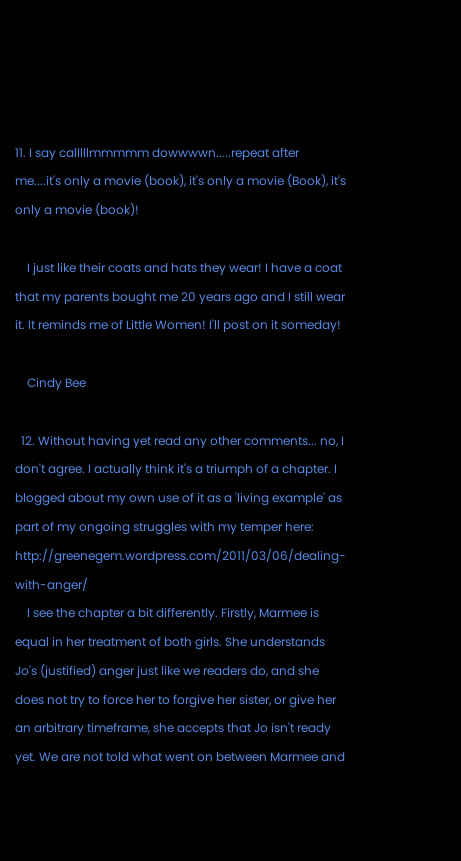11. I say calllllmmmmm dowwwwn.....repeat after me....it's only a movie (book), it's only a movie (Book), it's only a movie (book)!

    I just like their coats and hats they wear! I have a coat that my parents bought me 20 years ago and I still wear it. It reminds me of Little Women! I'll post on it someday!

    Cindy Bee

  12. Without having yet read any other comments... no, I don't agree. I actually think it's a triumph of a chapter. I blogged about my own use of it as a 'living example' as part of my ongoing struggles with my temper here: http://greenegem.wordpress.com/2011/03/06/dealing-with-anger/
    I see the chapter a bit differently. Firstly, Marmee is equal in her treatment of both girls. She understands Jo's (justified) anger just like we readers do, and she does not try to force her to forgive her sister, or give her an arbitrary timeframe, she accepts that Jo isn't ready yet. We are not told what went on between Marmee and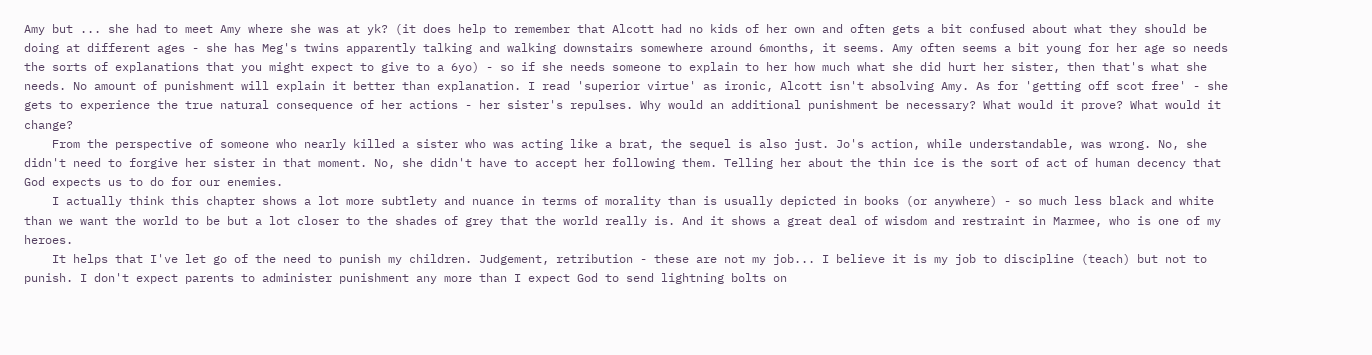Amy but ... she had to meet Amy where she was at yk? (it does help to remember that Alcott had no kids of her own and often gets a bit confused about what they should be doing at different ages - she has Meg's twins apparently talking and walking downstairs somewhere around 6months, it seems. Amy often seems a bit young for her age so needs the sorts of explanations that you might expect to give to a 6yo) - so if she needs someone to explain to her how much what she did hurt her sister, then that's what she needs. No amount of punishment will explain it better than explanation. I read 'superior virtue' as ironic, Alcott isn't absolving Amy. As for 'getting off scot free' - she gets to experience the true natural consequence of her actions - her sister's repulses. Why would an additional punishment be necessary? What would it prove? What would it change?
    From the perspective of someone who nearly killed a sister who was acting like a brat, the sequel is also just. Jo's action, while understandable, was wrong. No, she didn't need to forgive her sister in that moment. No, she didn't have to accept her following them. Telling her about the thin ice is the sort of act of human decency that God expects us to do for our enemies.
    I actually think this chapter shows a lot more subtlety and nuance in terms of morality than is usually depicted in books (or anywhere) - so much less black and white than we want the world to be but a lot closer to the shades of grey that the world really is. And it shows a great deal of wisdom and restraint in Marmee, who is one of my heroes.
    It helps that I've let go of the need to punish my children. Judgement, retribution - these are not my job... I believe it is my job to discipline (teach) but not to punish. I don't expect parents to administer punishment any more than I expect God to send lightning bolts on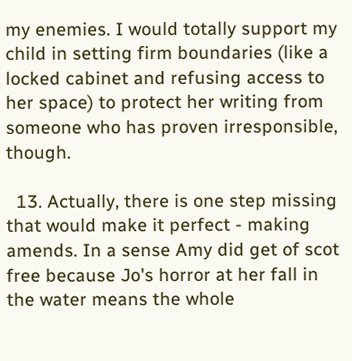my enemies. I would totally support my child in setting firm boundaries (like a locked cabinet and refusing access to her space) to protect her writing from someone who has proven irresponsible, though.

  13. Actually, there is one step missing that would make it perfect - making amends. In a sense Amy did get of scot free because Jo's horror at her fall in the water means the whole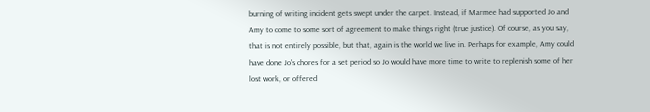burning of writing incident gets swept under the carpet. Instead, if Marmee had supported Jo and Amy to come to some sort of agreement to make things right (true justice). Of course, as you say, that is not entirely possible, but that, again is the world we live in. Perhaps for example, Amy could have done Jo's chores for a set period so Jo would have more time to write to replenish some of her lost work, or offered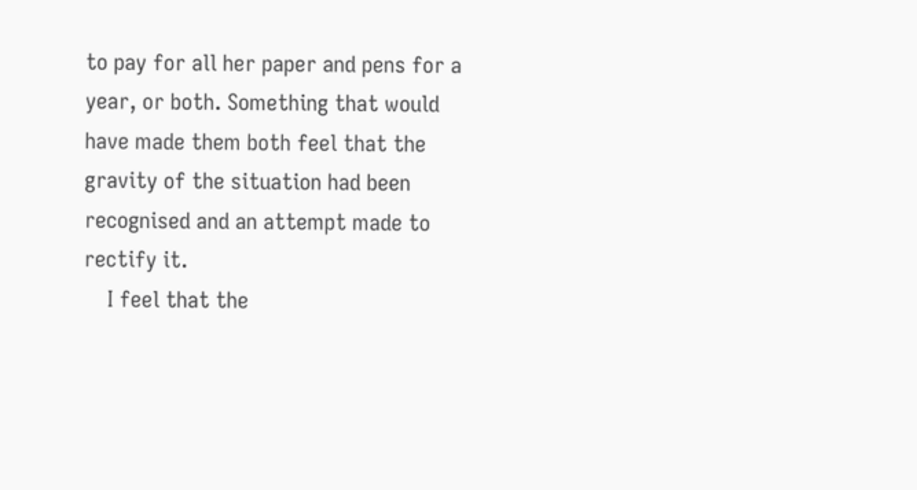to pay for all her paper and pens for a year, or both. Something that would have made them both feel that the gravity of the situation had been recognised and an attempt made to rectify it.
    I feel that the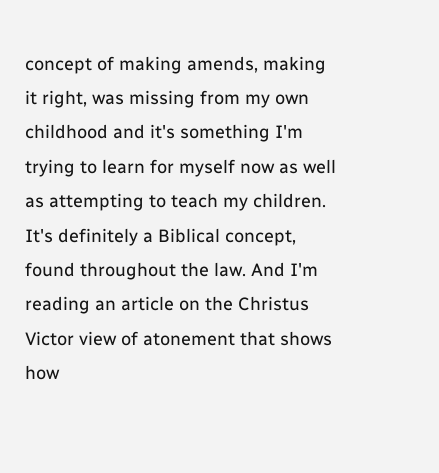concept of making amends, making it right, was missing from my own childhood and it's something I'm trying to learn for myself now as well as attempting to teach my children. It's definitely a Biblical concept, found throughout the law. And I'm reading an article on the Christus Victor view of atonement that shows how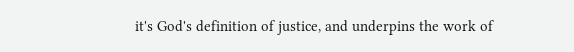it's God's definition of justice, and underpins the work of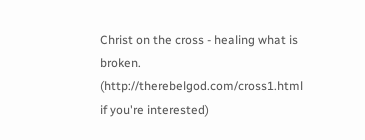Christ on the cross - healing what is broken. (http://therebelgod.com/cross1.html if you're interested)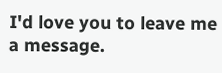I'd love you to leave me a message.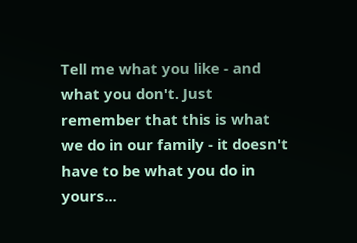Tell me what you like - and what you don't. Just remember that this is what we do in our family - it doesn't have to be what you do in yours...